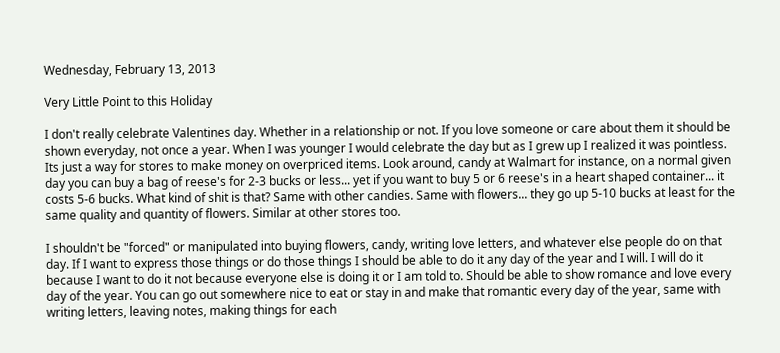Wednesday, February 13, 2013

Very Little Point to this Holiday

I don't really celebrate Valentines day. Whether in a relationship or not. If you love someone or care about them it should be shown everyday, not once a year. When I was younger I would celebrate the day but as I grew up I realized it was pointless. Its just a way for stores to make money on overpriced items. Look around, candy at Walmart for instance, on a normal given day you can buy a bag of reese's for 2-3 bucks or less... yet if you want to buy 5 or 6 reese's in a heart shaped container... it costs 5-6 bucks. What kind of shit is that? Same with other candies. Same with flowers... they go up 5-10 bucks at least for the same quality and quantity of flowers. Similar at other stores too.

I shouldn't be "forced" or manipulated into buying flowers, candy, writing love letters, and whatever else people do on that day. If I want to express those things or do those things I should be able to do it any day of the year and I will. I will do it because I want to do it not because everyone else is doing it or I am told to. Should be able to show romance and love every day of the year. You can go out somewhere nice to eat or stay in and make that romantic every day of the year, same with writing letters, leaving notes, making things for each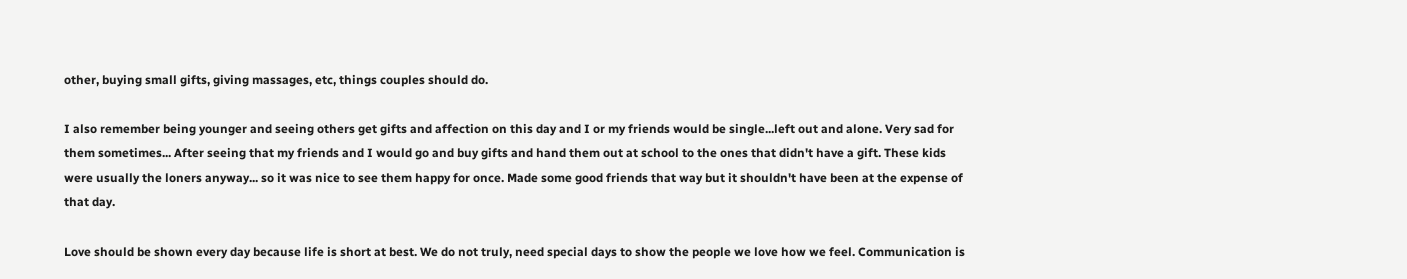other, buying small gifts, giving massages, etc, things couples should do.

I also remember being younger and seeing others get gifts and affection on this day and I or my friends would be single...left out and alone. Very sad for them sometimes... After seeing that my friends and I would go and buy gifts and hand them out at school to the ones that didn't have a gift. These kids were usually the loners anyway... so it was nice to see them happy for once. Made some good friends that way but it shouldn't have been at the expense of that day.

Love should be shown every day because life is short at best. We do not truly, need special days to show the people we love how we feel. Communication is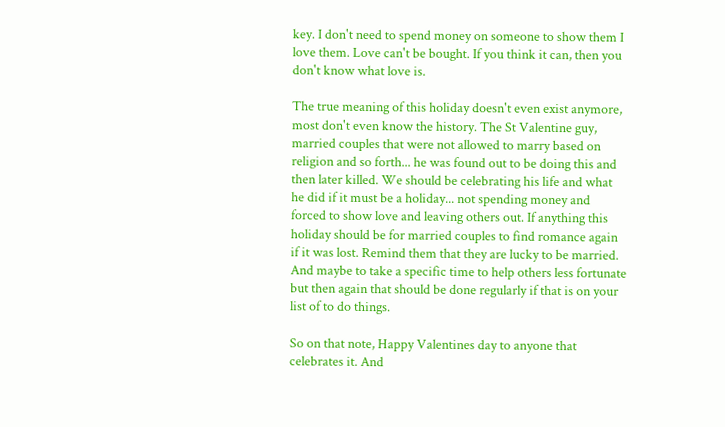key. I don't need to spend money on someone to show them I love them. Love can't be bought. If you think it can, then you don't know what love is.

The true meaning of this holiday doesn't even exist anymore, most don't even know the history. The St Valentine guy, married couples that were not allowed to marry based on religion and so forth... he was found out to be doing this and then later killed. We should be celebrating his life and what he did if it must be a holiday... not spending money and forced to show love and leaving others out. If anything this holiday should be for married couples to find romance again if it was lost. Remind them that they are lucky to be married. And maybe to take a specific time to help others less fortunate but then again that should be done regularly if that is on your list of to do things.

So on that note, Happy Valentines day to anyone that celebrates it. And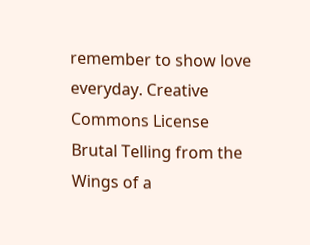remember to show love everyday. Creative Commons License
Brutal Telling from the Wings of a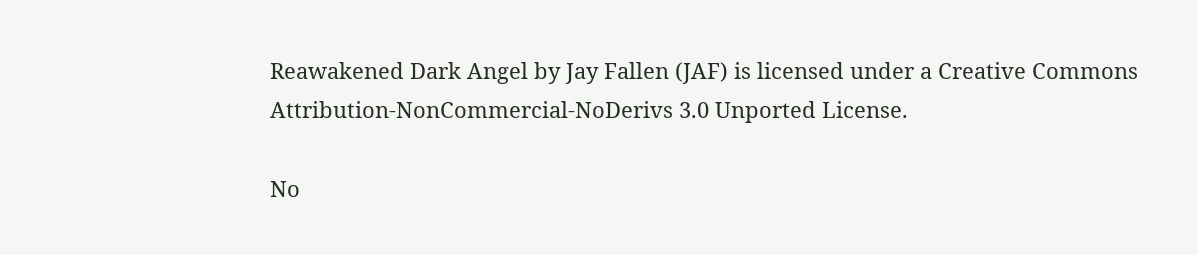Reawakened Dark Angel by Jay Fallen (JAF) is licensed under a Creative Commons Attribution-NonCommercial-NoDerivs 3.0 Unported License.

No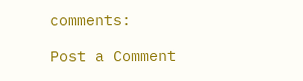comments:

Post a Comment